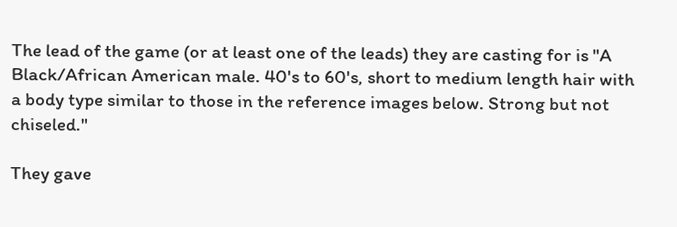The lead of the game (or at least one of the leads) they are casting for is "A Black/African American male. 40's to 60's, short to medium length hair with a body type similar to those in the reference images below. Strong but not chiseled."

They gave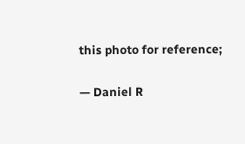this photo for reference;

— Daniel R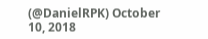(@DanielRPK) October 10, 2018